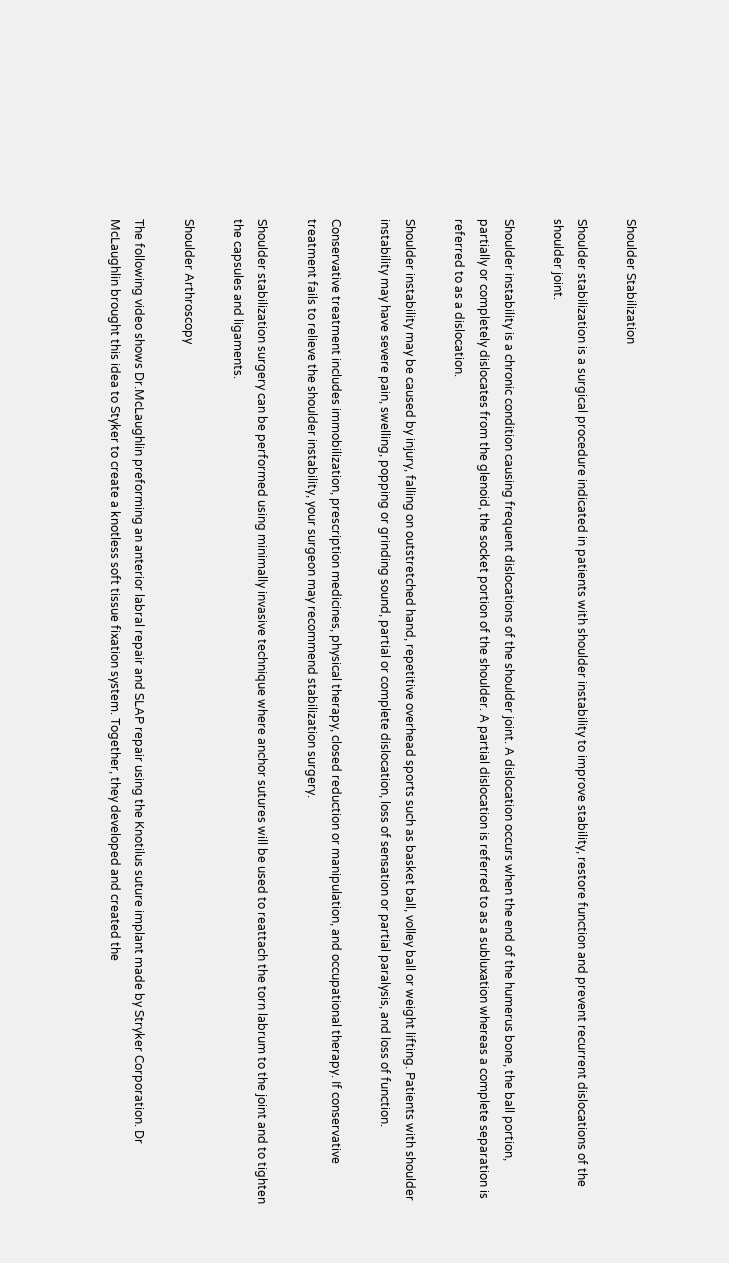Shoulder Stabilization

Shoulder stabilization is a surgical procedure indicated in patients with shoulder instability to improve stability, restore function and prevent recurrent dislocations of the shoulder joint.

Shoulder instability is a chronic condition causing frequent dislocations of the shoulder joint. A dislocation occurs when the end of the humerus bone, the ball portion, partially or completely dislocates from the glenoid, the socket portion of the shoulder. A partial dislocation is referred to as a subluxation whereas a complete separation is referred to as a dislocation.

Shoulder instability may be caused by injury, falling on outstretched hand, repetitive overhead sports such as basket ball, volley ball or weight lifting. Patients with shoulder instability may have severe pain, swelling, popping or grinding sound, partial or complete dislocation, loss of sensation or partial paralysis, and loss of function.

Conservative treatment includes immobilization, prescription medicines, physical therapy, closed reduction or manipulation, and occupational therapy. If conservative treatment fails to relieve the shoulder instability, your surgeon may recommend stabilization surgery.

Shoulder stabilization surgery can be performed using minimally invasive technique where anchor sutures will be used to reattach the torn labrum to the joint and to tighten the capsules and ligaments.

Shoulder Arthroscopy

The following video shows Dr.McLaughlin preforming an anterior labral repair and SLAP repair using the Knotilus suture implant made by Stryker Corporation. Dr McLaughlin brought this idea to Styker to create a knotless soft tissue fixation system. Together, they developed and created the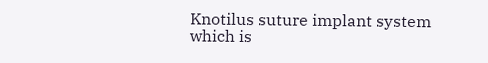Knotilus suture implant system which is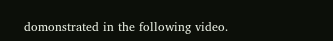domonstrated in the following video.